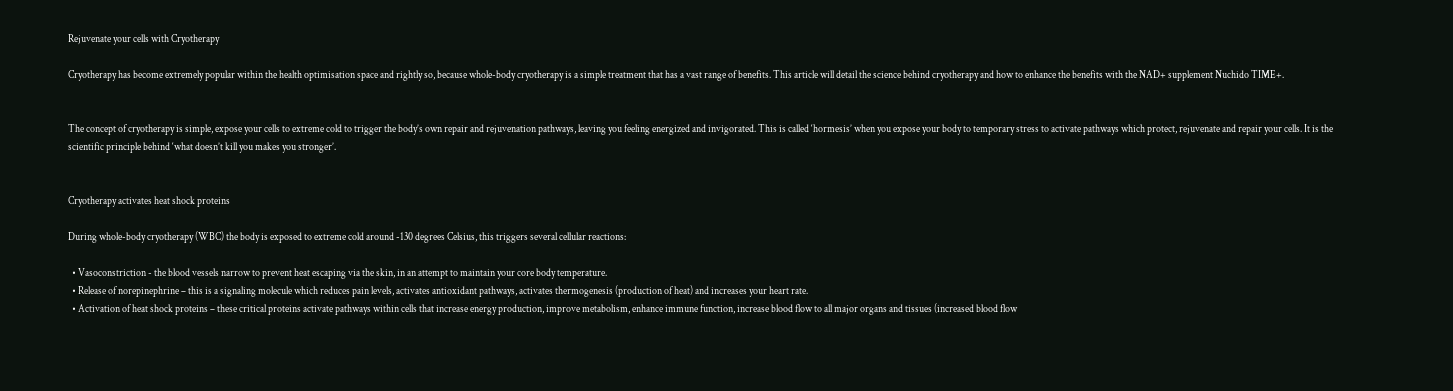Rejuvenate your cells with Cryotherapy

Cryotherapy has become extremely popular within the health optimisation space and rightly so, because whole-body cryotherapy is a simple treatment that has a vast range of benefits. This article will detail the science behind cryotherapy and how to enhance the benefits with the NAD+ supplement Nuchido TIME+.


The concept of cryotherapy is simple, expose your cells to extreme cold to trigger the body’s own repair and rejuvenation pathways, leaving you feeling energized and invigorated. This is called ‘hormesis’ when you expose your body to temporary stress to activate pathways which protect, rejuvenate and repair your cells. It is the scientific principle behind ‘what doesn’t kill you makes you stronger’.


Cryotherapy activates heat shock proteins

During whole-body cryotherapy (WBC) the body is exposed to extreme cold around -130 degrees Celsius, this triggers several cellular reactions:

  • Vasoconstriction - the blood vessels narrow to prevent heat escaping via the skin, in an attempt to maintain your core body temperature.
  • Release of norepinephrine – this is a signaling molecule which reduces pain levels, activates antioxidant pathways, activates thermogenesis (production of heat) and increases your heart rate.
  • Activation of heat shock proteins – these critical proteins activate pathways within cells that increase energy production, improve metabolism, enhance immune function, increase blood flow to all major organs and tissues (increased blood flow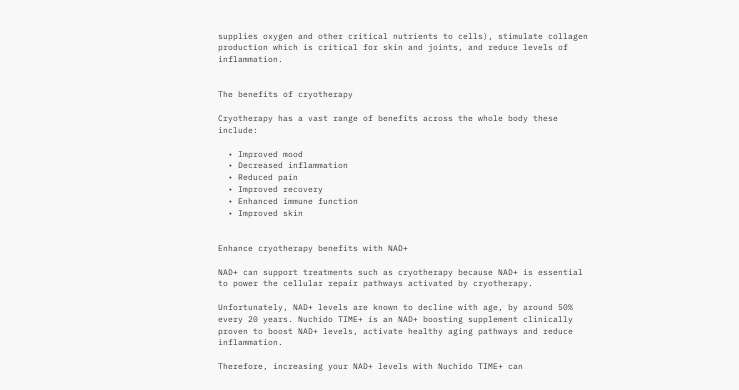supplies oxygen and other critical nutrients to cells), stimulate collagen production which is critical for skin and joints, and reduce levels of inflammation.


The benefits of cryotherapy

Cryotherapy has a vast range of benefits across the whole body these include:

  • Improved mood
  • Decreased inflammation
  • Reduced pain
  • Improved recovery
  • Enhanced immune function
  • Improved skin


Enhance cryotherapy benefits with NAD+

NAD+ can support treatments such as cryotherapy because NAD+ is essential to power the cellular repair pathways activated by cryotherapy.

Unfortunately, NAD+ levels are known to decline with age, by around 50% every 20 years. Nuchido TIME+ is an NAD+ boosting supplement clinically proven to boost NAD+ levels, activate healthy aging pathways and reduce inflammation.

Therefore, increasing your NAD+ levels with Nuchido TIME+ can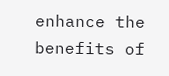enhance the benefits of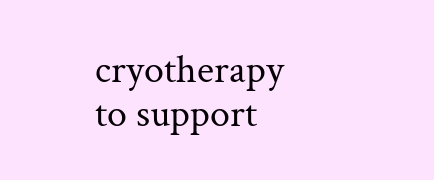cryotherapy to support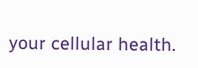your cellular health.